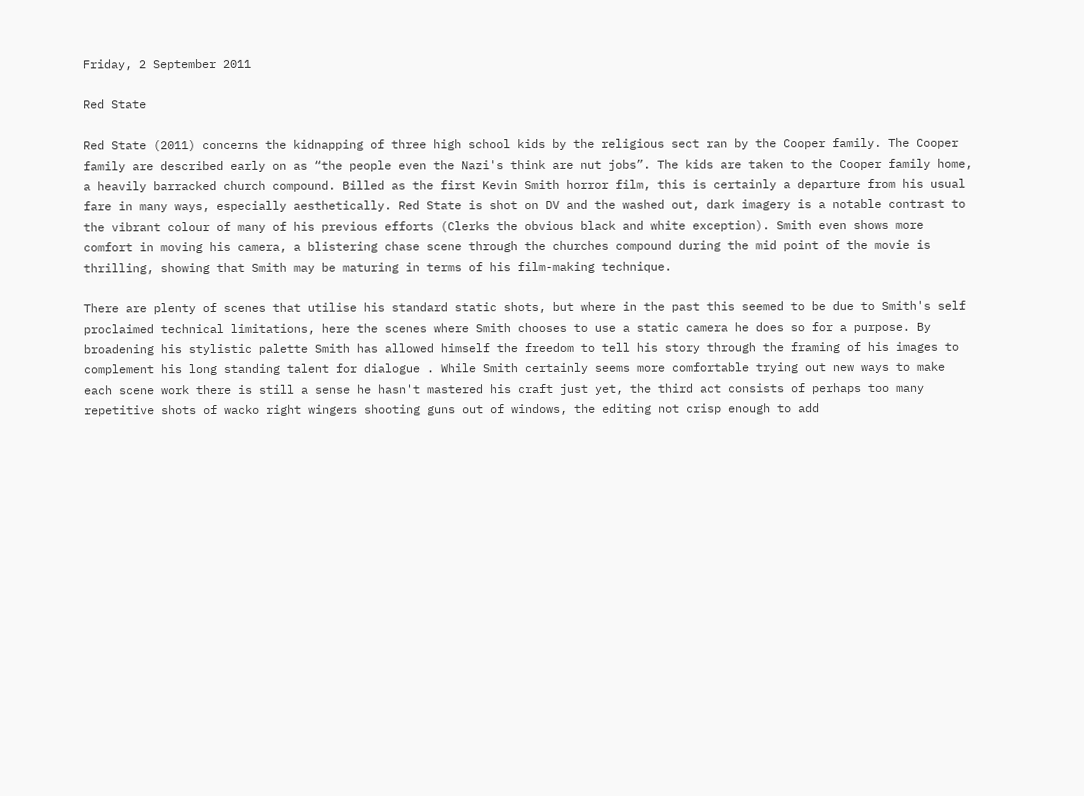Friday, 2 September 2011

Red State

Red State (2011) concerns the kidnapping of three high school kids by the religious sect ran by the Cooper family. The Cooper family are described early on as “the people even the Nazi's think are nut jobs”. The kids are taken to the Cooper family home, a heavily barracked church compound. Billed as the first Kevin Smith horror film, this is certainly a departure from his usual fare in many ways, especially aesthetically. Red State is shot on DV and the washed out, dark imagery is a notable contrast to the vibrant colour of many of his previous efforts (Clerks the obvious black and white exception). Smith even shows more comfort in moving his camera, a blistering chase scene through the churches compound during the mid point of the movie is thrilling, showing that Smith may be maturing in terms of his film-making technique.

There are plenty of scenes that utilise his standard static shots, but where in the past this seemed to be due to Smith's self proclaimed technical limitations, here the scenes where Smith chooses to use a static camera he does so for a purpose. By broadening his stylistic palette Smith has allowed himself the freedom to tell his story through the framing of his images to complement his long standing talent for dialogue . While Smith certainly seems more comfortable trying out new ways to make each scene work there is still a sense he hasn't mastered his craft just yet, the third act consists of perhaps too many repetitive shots of wacko right wingers shooting guns out of windows, the editing not crisp enough to add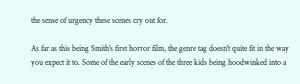the sense of urgency these scenes cry out for.

As far as this being Smith's first horror film, the genre tag doesn't quite fit in the way you expect it to. Some of the early scenes of the three kids being hoodwinked into a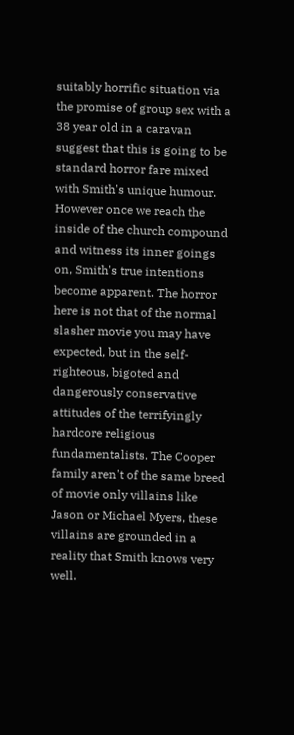suitably horrific situation via the promise of group sex with a 38 year old in a caravan suggest that this is going to be standard horror fare mixed with Smith's unique humour. However once we reach the inside of the church compound and witness its inner goings on, Smith's true intentions become apparent. The horror here is not that of the normal slasher movie you may have expected, but in the self-righteous, bigoted and dangerously conservative attitudes of the terrifyingly hardcore religious fundamentalists. The Cooper family aren't of the same breed of movie only villains like Jason or Michael Myers, these villains are grounded in a reality that Smith knows very well.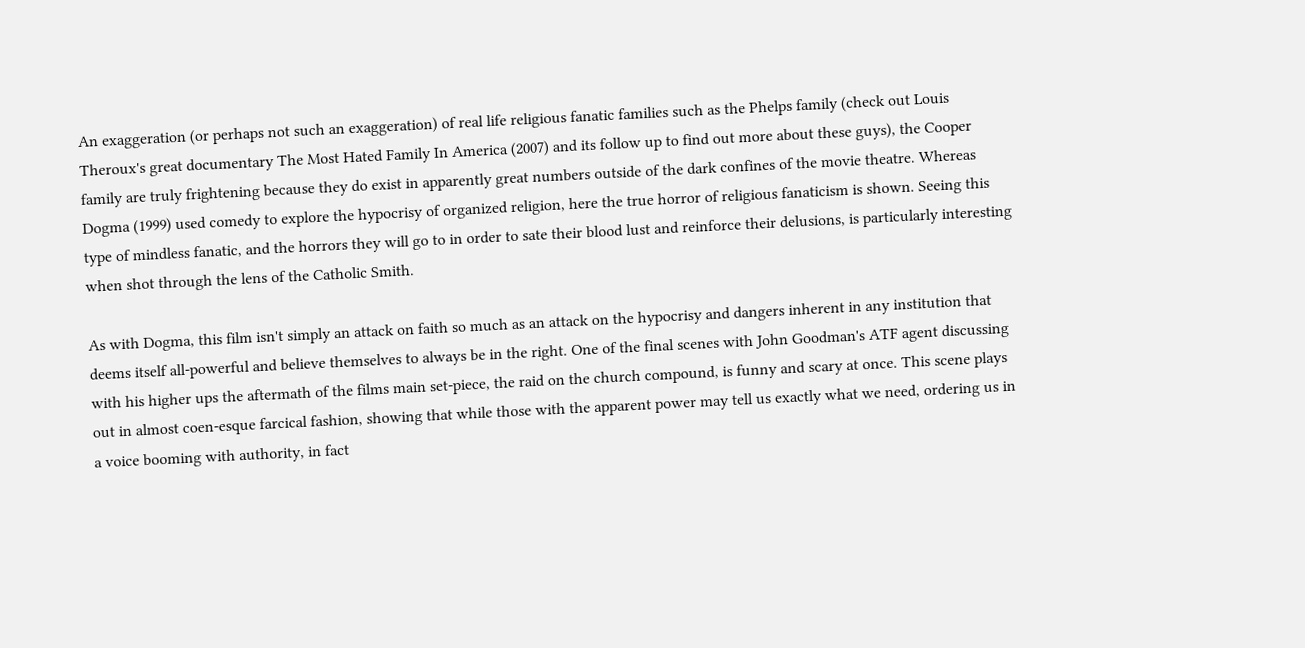An exaggeration (or perhaps not such an exaggeration) of real life religious fanatic families such as the Phelps family (check out Louis Theroux's great documentary The Most Hated Family In America (2007) and its follow up to find out more about these guys), the Cooper family are truly frightening because they do exist in apparently great numbers outside of the dark confines of the movie theatre. Whereas Dogma (1999) used comedy to explore the hypocrisy of organized religion, here the true horror of religious fanaticism is shown. Seeing this type of mindless fanatic, and the horrors they will go to in order to sate their blood lust and reinforce their delusions, is particularly interesting when shot through the lens of the Catholic Smith.

As with Dogma, this film isn't simply an attack on faith so much as an attack on the hypocrisy and dangers inherent in any institution that deems itself all-powerful and believe themselves to always be in the right. One of the final scenes with John Goodman's ATF agent discussing with his higher ups the aftermath of the films main set-piece, the raid on the church compound, is funny and scary at once. This scene plays out in almost coen-esque farcical fashion, showing that while those with the apparent power may tell us exactly what we need, ordering us in a voice booming with authority, in fact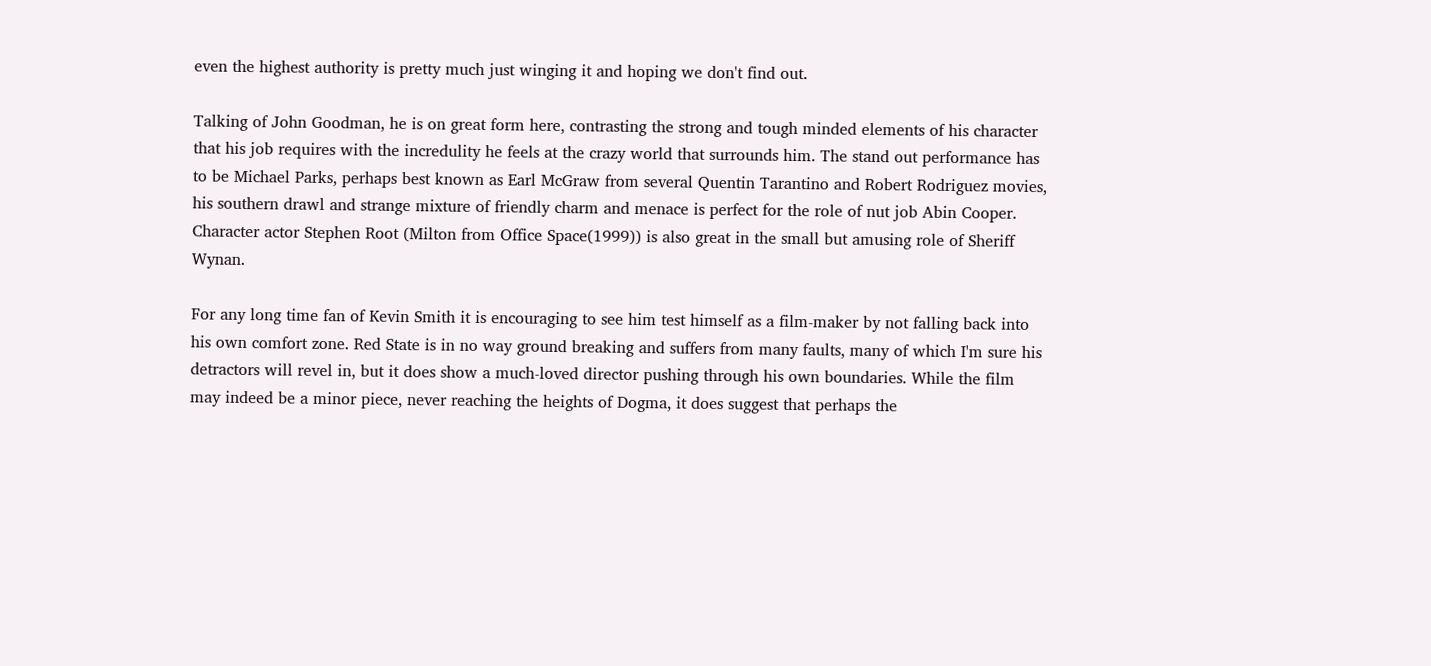even the highest authority is pretty much just winging it and hoping we don't find out.

Talking of John Goodman, he is on great form here, contrasting the strong and tough minded elements of his character that his job requires with the incredulity he feels at the crazy world that surrounds him. The stand out performance has to be Michael Parks, perhaps best known as Earl McGraw from several Quentin Tarantino and Robert Rodriguez movies, his southern drawl and strange mixture of friendly charm and menace is perfect for the role of nut job Abin Cooper. Character actor Stephen Root (Milton from Office Space(1999)) is also great in the small but amusing role of Sheriff Wynan.

For any long time fan of Kevin Smith it is encouraging to see him test himself as a film-maker by not falling back into his own comfort zone. Red State is in no way ground breaking and suffers from many faults, many of which I'm sure his detractors will revel in, but it does show a much-loved director pushing through his own boundaries. While the film may indeed be a minor piece, never reaching the heights of Dogma, it does suggest that perhaps the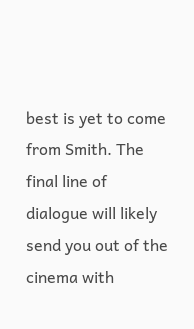best is yet to come from Smith. The final line of dialogue will likely send you out of the cinema with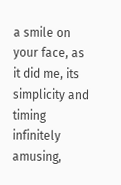a smile on your face, as it did me, its simplicity and timing infinitely amusing,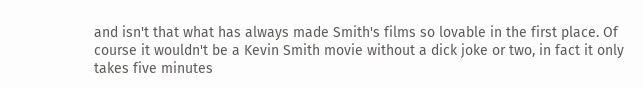and isn't that what has always made Smith's films so lovable in the first place. Of course it wouldn't be a Kevin Smith movie without a dick joke or two, in fact it only takes five minutes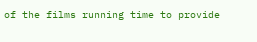of the films running time to provide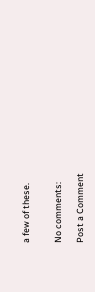a few of these.


No comments:

Post a Comment